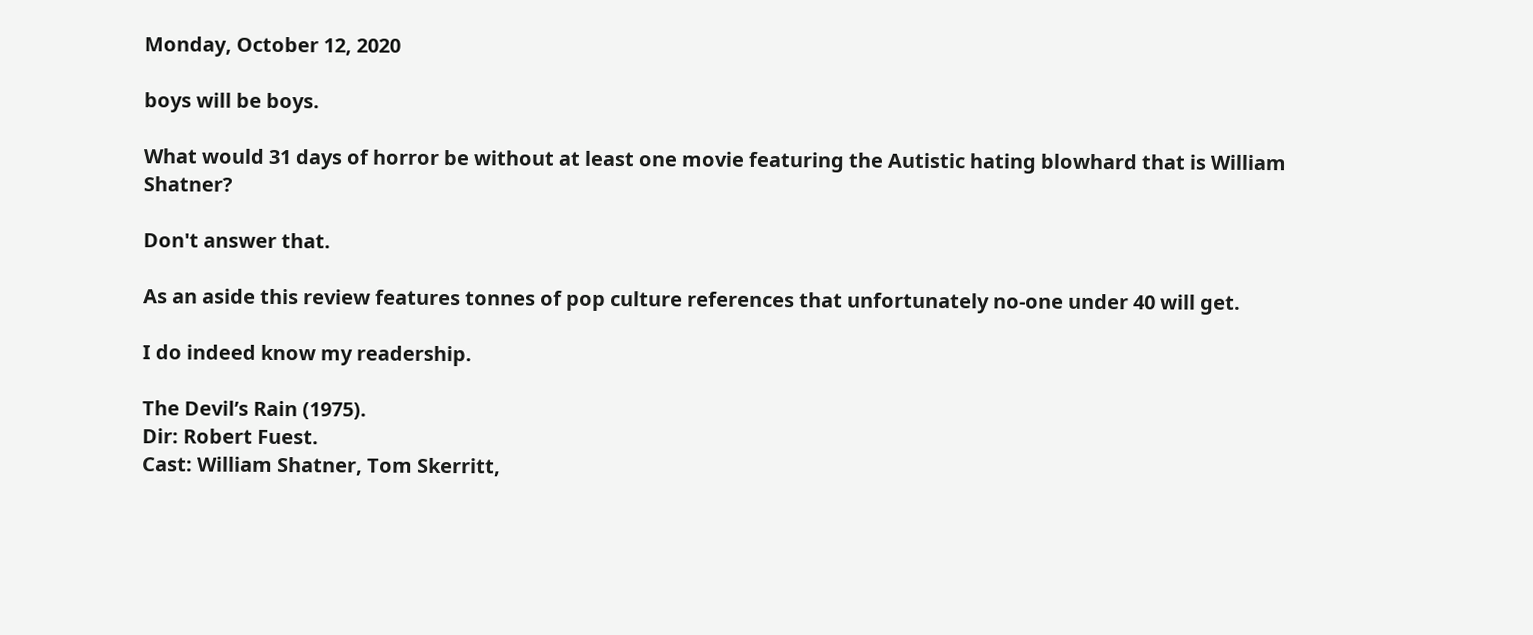Monday, October 12, 2020

boys will be boys.

What would 31 days of horror be without at least one movie featuring the Autistic hating blowhard that is William Shatner?

Don't answer that.

As an aside this review features tonnes of pop culture references that unfortunately no-one under 40 will get.

I do indeed know my readership.

The Devil’s Rain (1975).
Dir: Robert Fuest.
Cast: William Shatner, Tom Skerritt,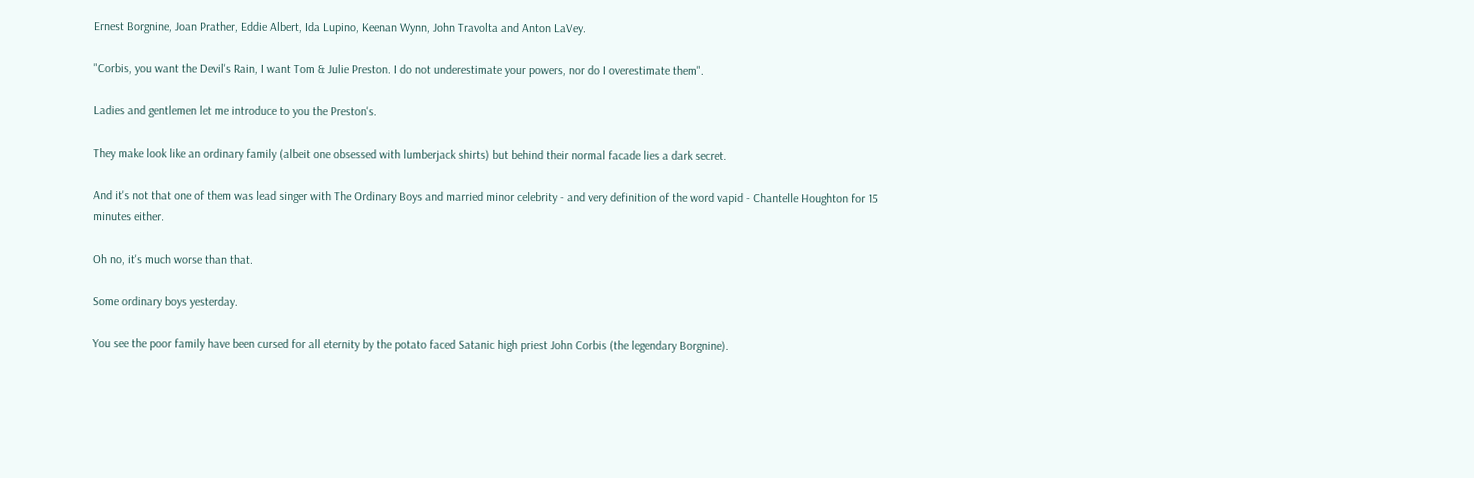Ernest Borgnine, Joan Prather, Eddie Albert, Ida Lupino, Keenan Wynn, John Travolta and Anton LaVey.

"Corbis, you want the Devil's Rain, I want Tom & Julie Preston. I do not underestimate your powers, nor do I overestimate them".

Ladies and gentlemen let me introduce to you the Preston's.

They make look like an ordinary family (albeit one obsessed with lumberjack shirts) but behind their normal facade lies a dark secret.

And it's not that one of them was lead singer with The Ordinary Boys and married minor celebrity - and very definition of the word vapid - Chantelle Houghton for 15 minutes either.

Oh no, it's much worse than that.

Some ordinary boys yesterday.

You see the poor family have been cursed for all eternity by the potato faced Satanic high priest John Corbis (the legendary Borgnine).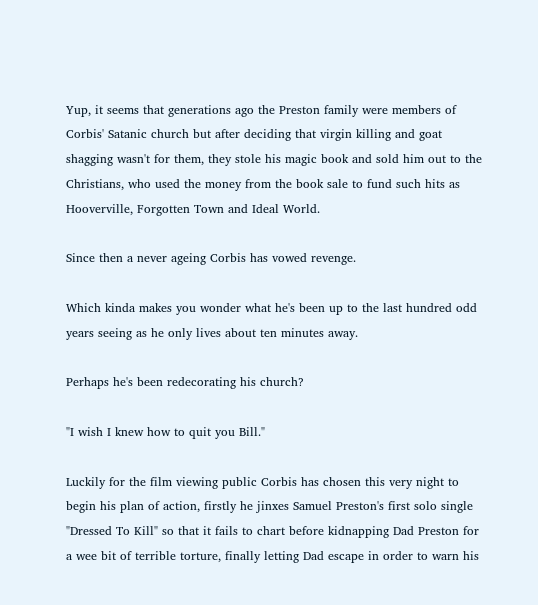Yup, it seems that generations ago the Preston family were members of Corbis' Satanic church but after deciding that virgin killing and goat shagging wasn't for them, they stole his magic book and sold him out to the Christians, who used the money from the book sale to fund such hits as Hooverville, Forgotten Town and Ideal World.

Since then a never ageing Corbis has vowed revenge.

Which kinda makes you wonder what he's been up to the last hundred odd years seeing as he only lives about ten minutes away.

Perhaps he's been redecorating his church?

"I wish I knew how to quit you Bill."

Luckily for the film viewing public Corbis has chosen this very night to begin his plan of action, firstly he jinxes Samuel Preston's first solo single "Dressed To Kill" so that it fails to chart before kidnapping Dad Preston for a wee bit of terrible torture, finally letting Dad escape in order to warn his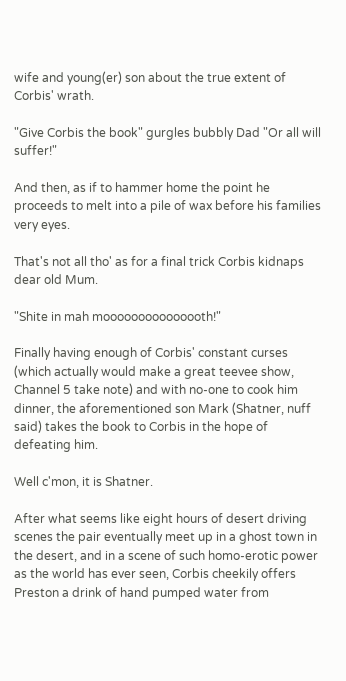wife and young(er) son about the true extent of Corbis' wrath.

"Give Corbis the book" gurgles bubbly Dad "Or all will suffer!"

And then, as if to hammer home the point he proceeds to melt into a pile of wax before his families very eyes.

That's not all tho' as for a final trick Corbis kidnaps dear old Mum.

"Shite in mah mooooooooooooooth!"

Finally having enough of Corbis' constant curses (which actually would make a great teevee show, Channel 5 take note) and with no-one to cook him dinner, the aforementioned son Mark (Shatner, nuff said) takes the book to Corbis in the hope of defeating him.

Well c'mon, it is Shatner.

After what seems like eight hours of desert driving scenes the pair eventually meet up in a ghost town in the desert, and in a scene of such homo-erotic power as the world has ever seen, Corbis cheekily offers Preston a drink of hand pumped water from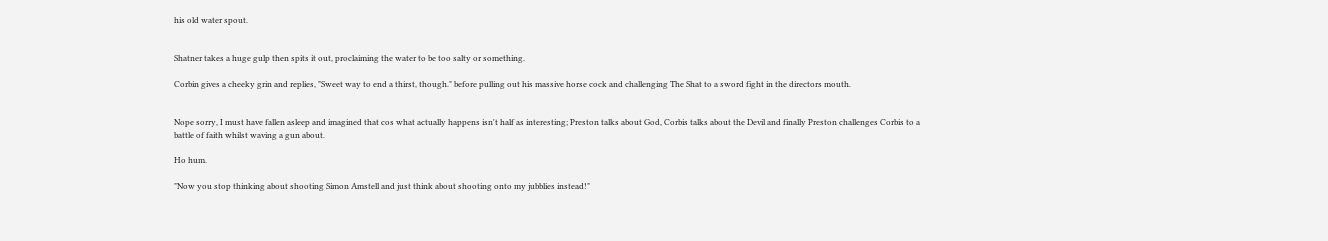his old water spout.


Shatner takes a huge gulp then spits it out, proclaiming the water to be too salty or something.

Corbin gives a cheeky grin and replies, "Sweet way to end a thirst, though." before pulling out his massive horse cock and challenging The Shat to a sword fight in the directors mouth.


Nope sorry, I must have fallen asleep and imagined that cos what actually happens isn't half as interesting; Preston talks about God, Corbis talks about the Devil and finally Preston challenges Corbis to a battle of faith whilst waving a gun about.

Ho hum.

"Now you stop thinking about shooting Simon Amstell and just think about shooting onto my jubblies instead!"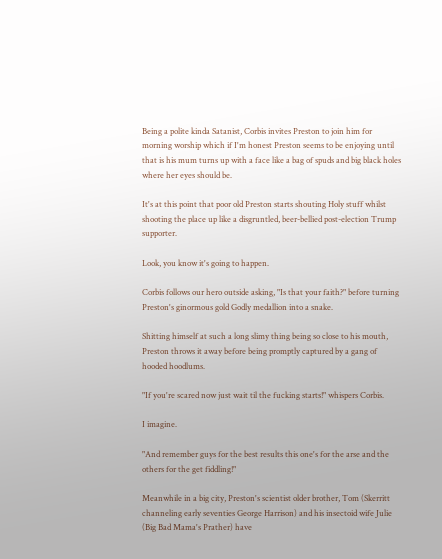Being a polite kinda Satanist, Corbis invites Preston to join him for morning worship which if I'm honest Preston seems to be enjoying until that is his mum turns up with a face like a bag of spuds and big black holes where her eyes should be.

It's at this point that poor old Preston starts shouting Holy stuff whilst shooting the place up like a disgruntled, beer-bellied post-election Trump supporter.

Look, you know it's going to happen.

Corbis follows our hero outside asking, "Is that your faith?" before turning Preston's ginormous gold Godly medallion into a snake.

Shitting himself at such a long slimy thing being so close to his mouth, Preston throws it away before being promptly captured by a gang of hooded hoodlums.

"If you're scared now just wait til the fucking starts!" whispers Corbis.

I imagine.

"And remember guys for the best results this one's for the arse and the others for the get fiddling!"

Meanwhile in a big city, Preston's scientist older brother, Tom (Skerritt channeling early seventies George Harrison) and his insectoid wife Julie (Big Bad Mama's Prather) have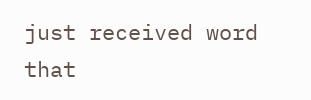just received word that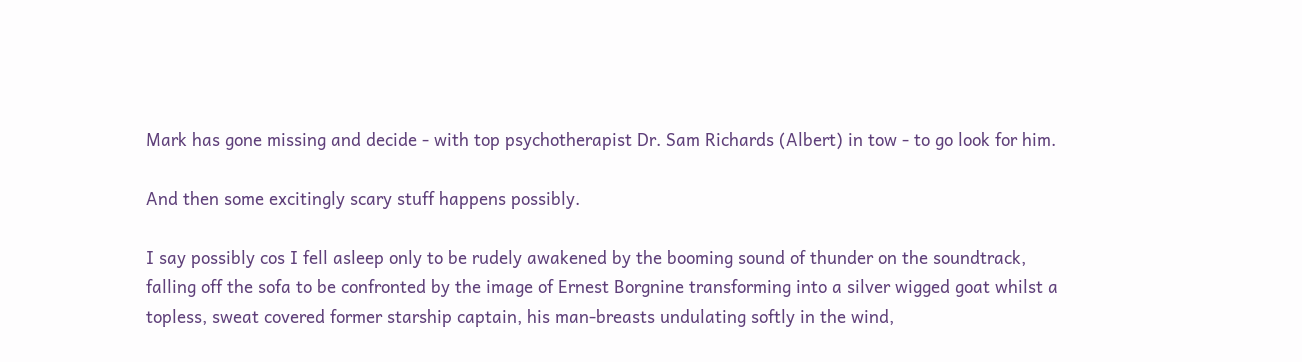Mark has gone missing and decide - with top psychotherapist Dr. Sam Richards (Albert) in tow - to go look for him.

And then some excitingly scary stuff happens possibly.

I say possibly cos I fell asleep only to be rudely awakened by the booming sound of thunder on the soundtrack, falling off the sofa to be confronted by the image of Ernest Borgnine transforming into a silver wigged goat whilst a topless, sweat covered former starship captain, his man-breasts undulating softly in the wind,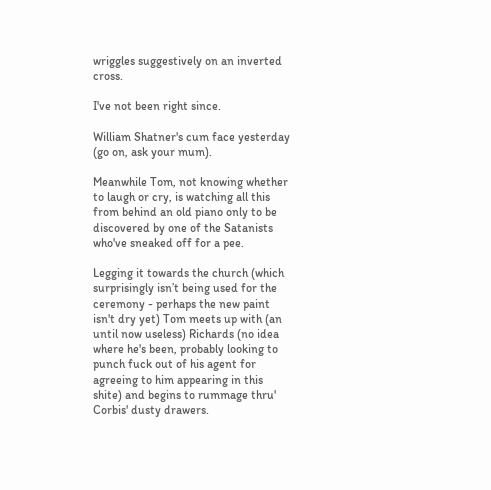wriggles suggestively on an inverted cross.

I've not been right since.

William Shatner's cum face yesterday (go on, ask your mum).

Meanwhile Tom, not knowing whether to laugh or cry, is watching all this from behind an old piano only to be discovered by one of the Satanists who've sneaked off for a pee.

Legging it towards the church (which surprisingly isn’t being used for the ceremony - perhaps the new paint isn't dry yet) Tom meets up with (an until now useless) Richards (no idea where he's been, probably looking to punch fuck out of his agent for agreeing to him appearing in this shite) and begins to rummage thru' Corbis' dusty drawers.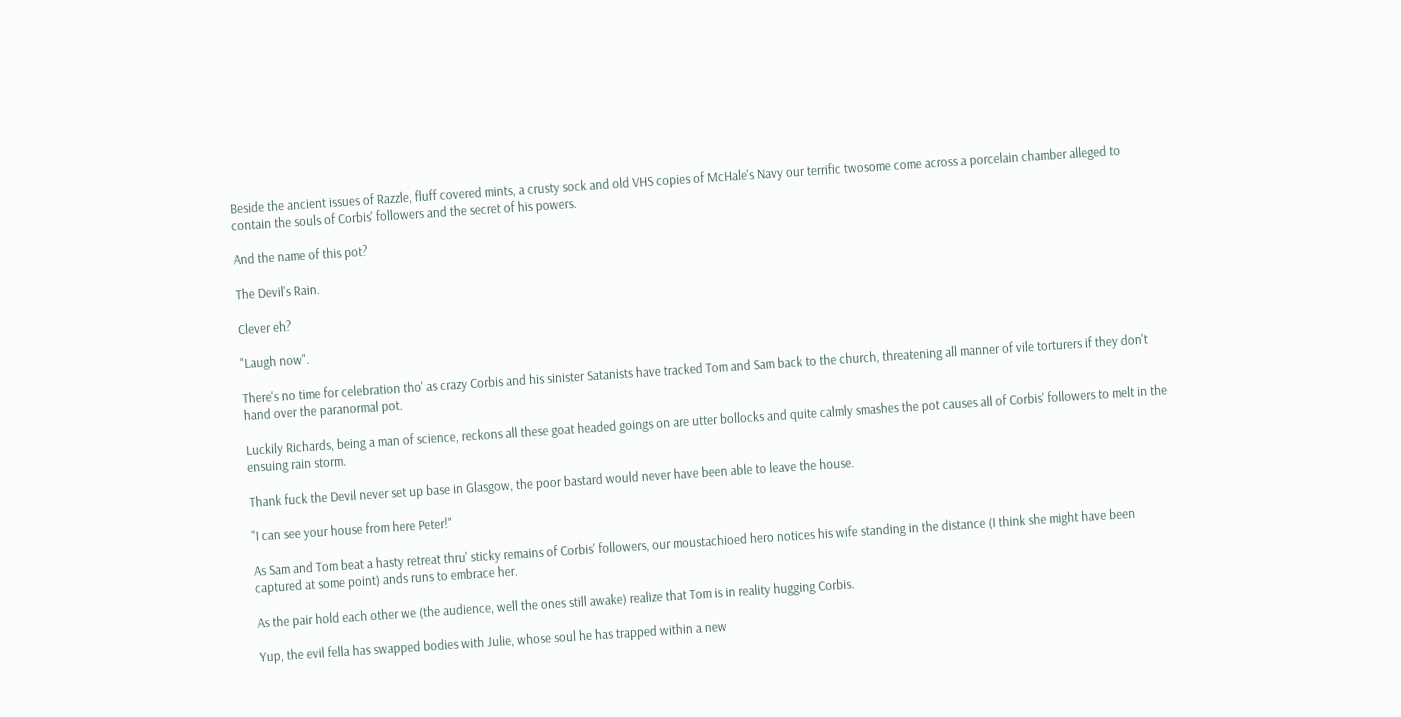Beside the ancient issues of Razzle, fluff covered mints, a crusty sock and old VHS copies of McHale's Navy our terrific twosome come across a porcelain chamber alleged to contain the souls of Corbis' followers and the secret of his powers.

And the name of this pot?

The Devil's Rain.

Clever eh?

"Laugh now".

There's no time for celebration tho' as crazy Corbis and his sinister Satanists have tracked Tom and Sam back to the church, threatening all manner of vile torturers if they don't hand over the paranormal pot.

Luckily Richards, being a man of science, reckons all these goat headed goings on are utter bollocks and quite calmly smashes the pot causes all of Corbis' followers to melt in the ensuing rain storm.

Thank fuck the Devil never set up base in Glasgow, the poor bastard would never have been able to leave the house.

"I can see your house from here Peter!"

As Sam and Tom beat a hasty retreat thru' sticky remains of Corbis' followers, our moustachioed hero notices his wife standing in the distance (I think she might have been captured at some point) ands runs to embrace her.

As the pair hold each other we (the audience, well the ones still awake) realize that Tom is in reality hugging Corbis.

Yup, the evil fella has swapped bodies with Julie, whose soul he has trapped within a new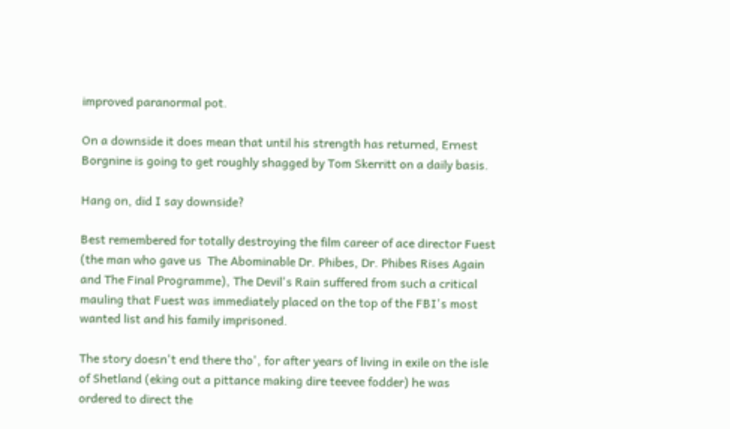improved paranormal pot.

On a downside it does mean that until his strength has returned, Ernest Borgnine is going to get roughly shagged by Tom Skerritt on a daily basis.

Hang on, did I say downside?

Best remembered for totally destroying the film career of ace director Fuest (the man who gave us  The Abominable Dr. Phibes, Dr. Phibes Rises Again and The Final Programme), The Devil's Rain suffered from such a critical mauling that Fuest was immediately placed on the top of the FBI's most wanted list and his family imprisoned.

The story doesn't end there tho', for after years of living in exile on the isle of Shetland (eking out a pittance making dire teevee fodder) he was ordered to direct the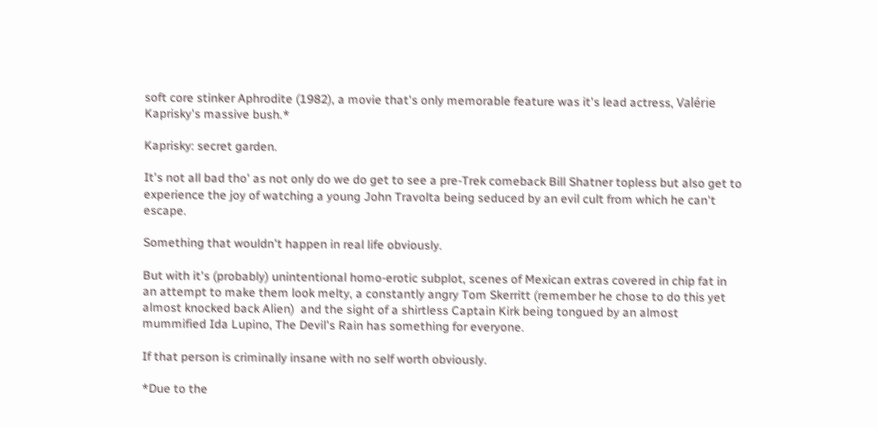soft core stinker Aphrodite (1982), a movie that's only memorable feature was it's lead actress, Valérie Kaprisky's massive bush.*

Kaprisky: secret garden.

It's not all bad tho' as not only do we do get to see a pre-Trek comeback Bill Shatner topless but also get to experience the joy of watching a young John Travolta being seduced by an evil cult from which he can't escape.

Something that wouldn't happen in real life obviously.

But with it's (probably) unintentional homo-erotic subplot, scenes of Mexican extras covered in chip fat in an attempt to make them look melty, a constantly angry Tom Skerritt (remember he chose to do this yet almost knocked back Alien)  and the sight of a shirtless Captain Kirk being tongued by an almost mummified Ida Lupino, The Devil's Rain has something for everyone.

If that person is criminally insane with no self worth obviously.

*Due to the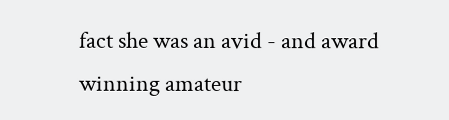fact she was an avid - and award winning amateur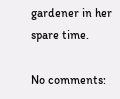gardener in her spare time.

No comments: